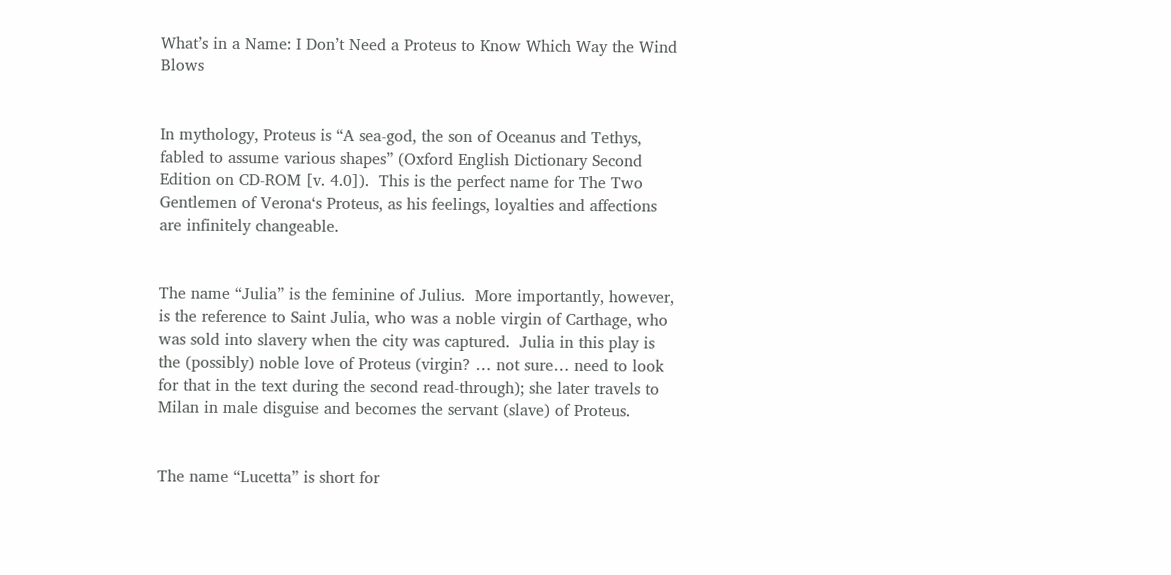What’s in a Name: I Don’t Need a Proteus to Know Which Way the Wind Blows


In mythology, Proteus is “A sea-god, the son of Oceanus and Tethys, fabled to assume various shapes” (Oxford English Dictionary Second Edition on CD-ROM [v. 4.0]).  This is the perfect name for The Two Gentlemen of Verona‘s Proteus, as his feelings, loyalties and affections are infinitely changeable.


The name “Julia” is the feminine of Julius.  More importantly, however, is the reference to Saint Julia, who was a noble virgin of Carthage, who was sold into slavery when the city was captured.  Julia in this play is the (possibly) noble love of Proteus (virgin? … not sure… need to look for that in the text during the second read-through); she later travels to Milan in male disguise and becomes the servant (slave) of Proteus.


The name “Lucetta” is short for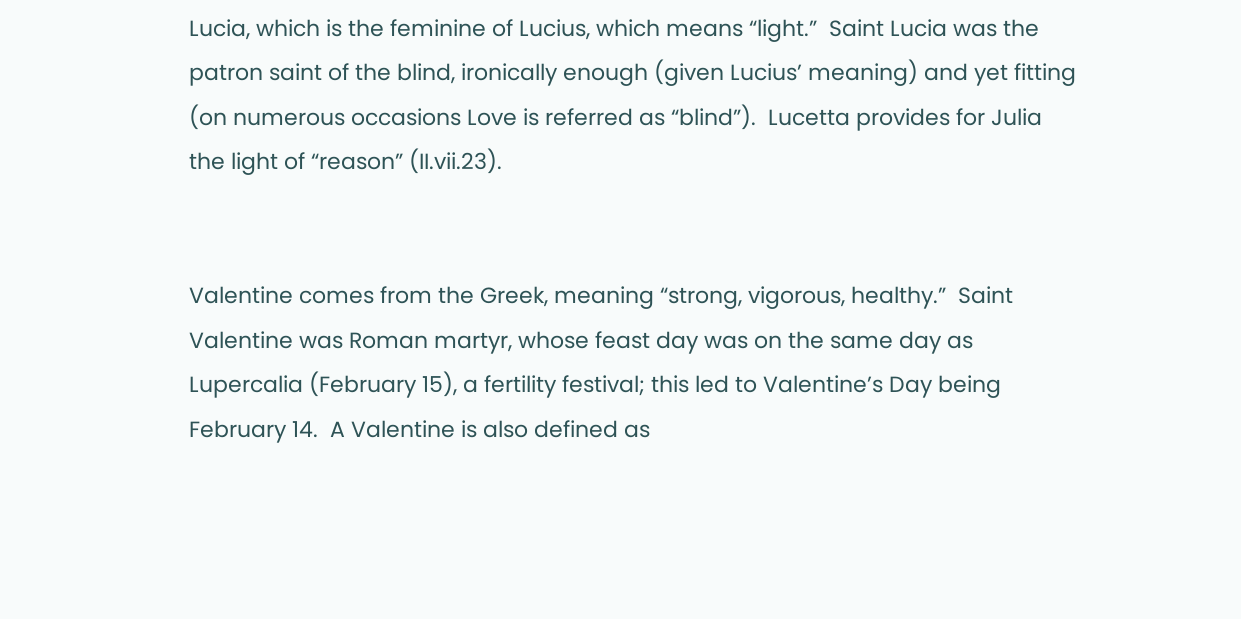Lucia, which is the feminine of Lucius, which means “light.”  Saint Lucia was the patron saint of the blind, ironically enough (given Lucius’ meaning) and yet fitting (on numerous occasions Love is referred as “blind”).  Lucetta provides for Julia the light of “reason” (II.vii.23).


Valentine comes from the Greek, meaning “strong, vigorous, healthy.”  Saint Valentine was Roman martyr, whose feast day was on the same day as Lupercalia (February 15), a fertility festival; this led to Valentine’s Day being February 14.  A Valentine is also defined as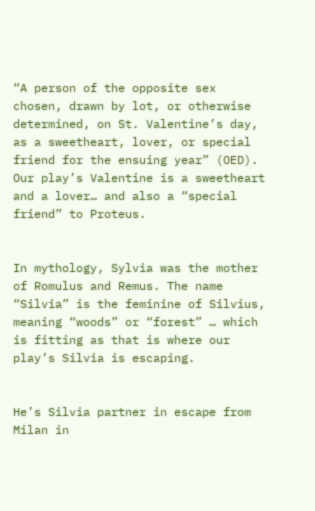“A person of the opposite sex chosen, drawn by lot, or otherwise determined, on St. Valentine’s day, as a sweetheart, lover, or special friend for the ensuing year” (OED).  Our play’s Valentine is a sweetheart and a lover… and also a “special friend” to Proteus.


In mythology, Sylvia was the mother of Romulus and Remus. The name “Silvia” is the feminine of Silvius, meaning “woods” or “forest” … which is fitting as that is where our play’s Silvia is escaping.


He’s Silvia partner in escape from Milan in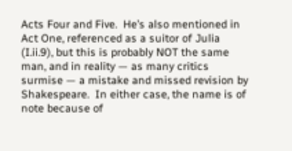Acts Four and Five.  He’s also mentioned in Act One, referenced as a suitor of Julia (I.ii.9), but this is probably NOT the same man, and in reality — as many critics surmise — a mistake and missed revision by Shakespeare.  In either case, the name is of note because of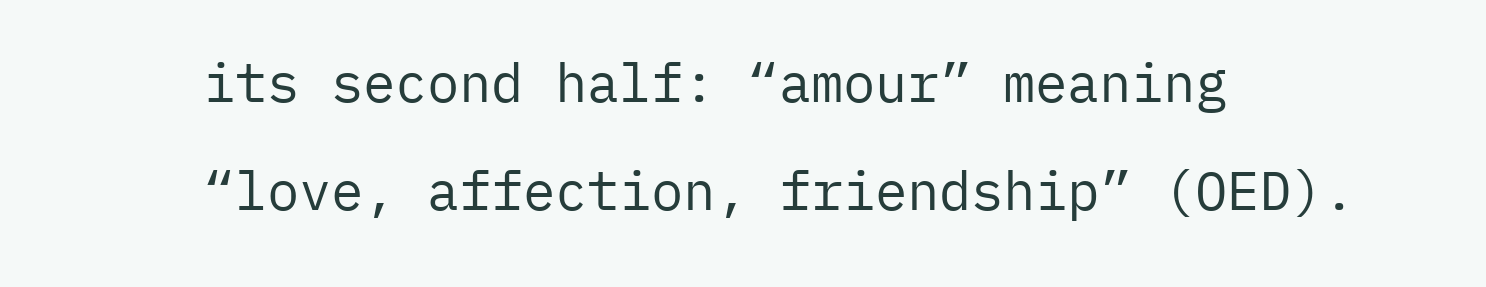its second half: “amour” meaning “love, affection, friendship” (OED).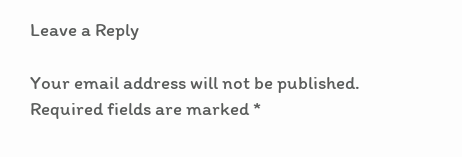Leave a Reply

Your email address will not be published. Required fields are marked *